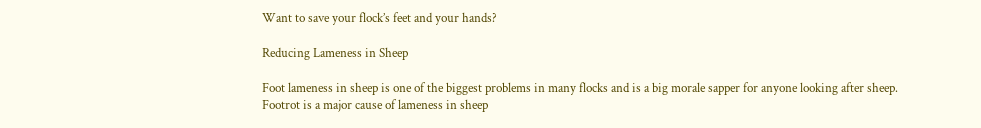Want to save your flock’s feet and your hands?

Reducing Lameness in Sheep

Foot lameness in sheep is one of the biggest problems in many flocks and is a big morale sapper for anyone looking after sheep. Footrot is a major cause of lameness in sheep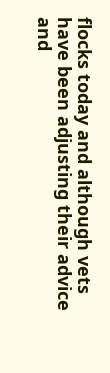flocks today and although vets have been adjusting their advice and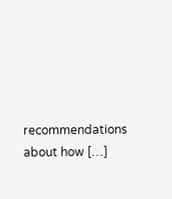recommendations about how […]